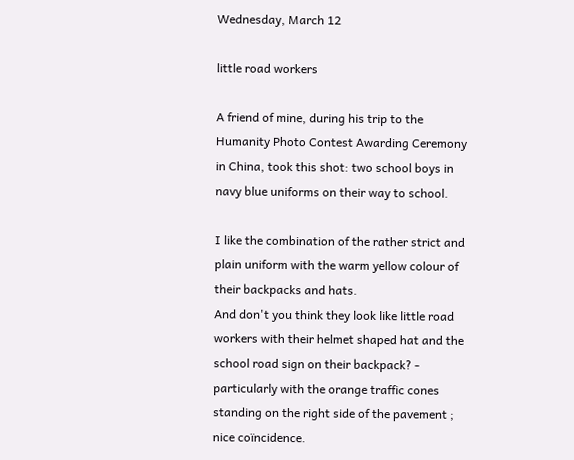Wednesday, March 12

little road workers

A friend of mine, during his trip to the Humanity Photo Contest Awarding Ceremony in China, took this shot: two school boys in navy blue uniforms on their way to school.

I like the combination of the rather strict and plain uniform with the warm yellow colour of their backpacks and hats.
And don't you think they look like little road workers with their helmet shaped hat and the school road sign on their backpack? - particularly with the orange traffic cones standing on the right side of the pavement ; nice coïncidence.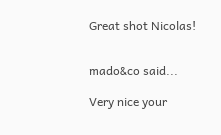Great shot Nicolas!


mado&co said...

Very nice your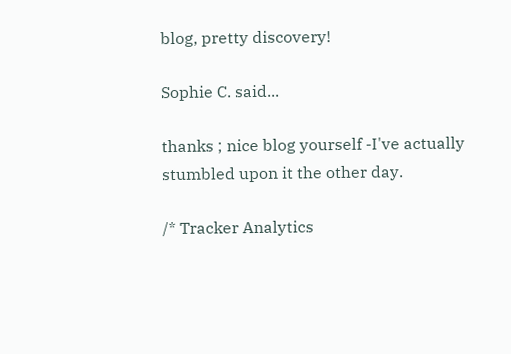blog, pretty discovery!

Sophie C. said...

thanks ; nice blog yourself -I've actually stumbled upon it the other day.

/* Tracker Analytics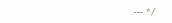--- */